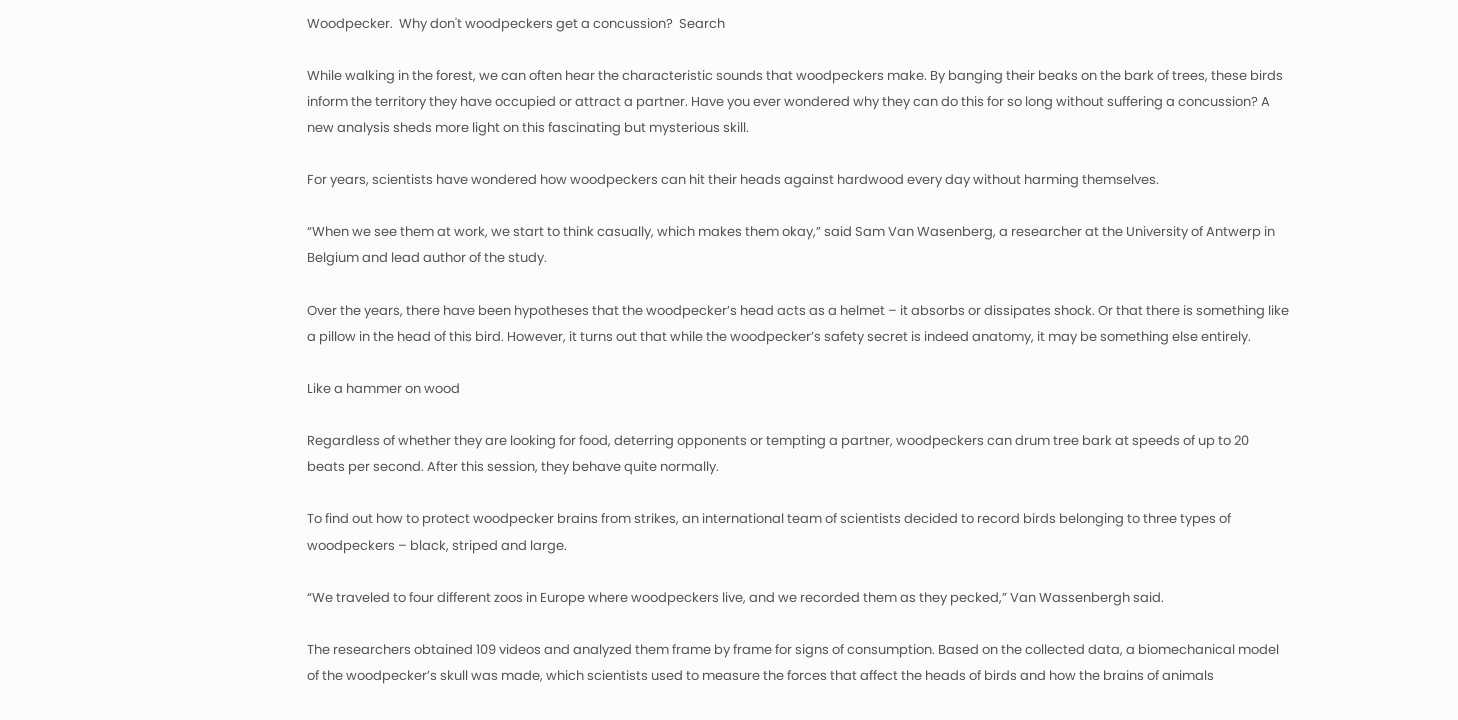Woodpecker.  Why don't woodpeckers get a concussion?  Search

While walking in the forest, we can often hear the characteristic sounds that woodpeckers make. By banging their beaks on the bark of trees, these birds inform the territory they have occupied or attract a partner. Have you ever wondered why they can do this for so long without suffering a concussion? A new analysis sheds more light on this fascinating but mysterious skill.

For years, scientists have wondered how woodpeckers can hit their heads against hardwood every day without harming themselves.

“When we see them at work, we start to think casually, which makes them okay,” said Sam Van Wasenberg, a researcher at the University of Antwerp in Belgium and lead author of the study.

Over the years, there have been hypotheses that the woodpecker’s head acts as a helmet – it absorbs or dissipates shock. Or that there is something like a pillow in the head of this bird. However, it turns out that while the woodpecker’s safety secret is indeed anatomy, it may be something else entirely.

Like a hammer on wood

Regardless of whether they are looking for food, deterring opponents or tempting a partner, woodpeckers can drum tree bark at speeds of up to 20 beats per second. After this session, they behave quite normally.

To find out how to protect woodpecker brains from strikes, an international team of scientists decided to record birds belonging to three types of woodpeckers – black, striped and large.

“We traveled to four different zoos in Europe where woodpeckers live, and we recorded them as they pecked,” Van Wassenbergh said.

The researchers obtained 109 videos and analyzed them frame by frame for signs of consumption. Based on the collected data, a biomechanical model of the woodpecker’s skull was made, which scientists used to measure the forces that affect the heads of birds and how the brains of animals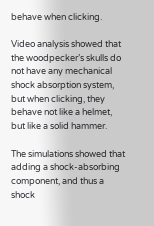behave when clicking.

Video analysis showed that the woodpecker’s skulls do not have any mechanical shock absorption system, but when clicking, they behave not like a helmet, but like a solid hammer.

The simulations showed that adding a shock-absorbing component, and thus a shock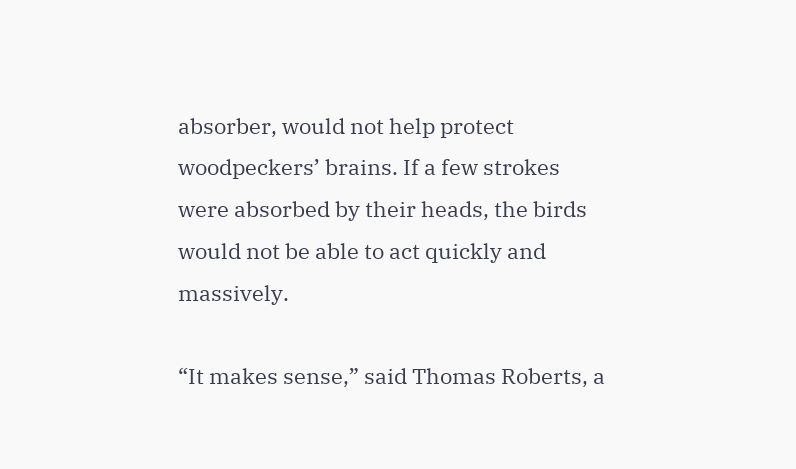absorber, would not help protect woodpeckers’ brains. If a few strokes were absorbed by their heads, the birds would not be able to act quickly and massively.

“It makes sense,” said Thomas Roberts, a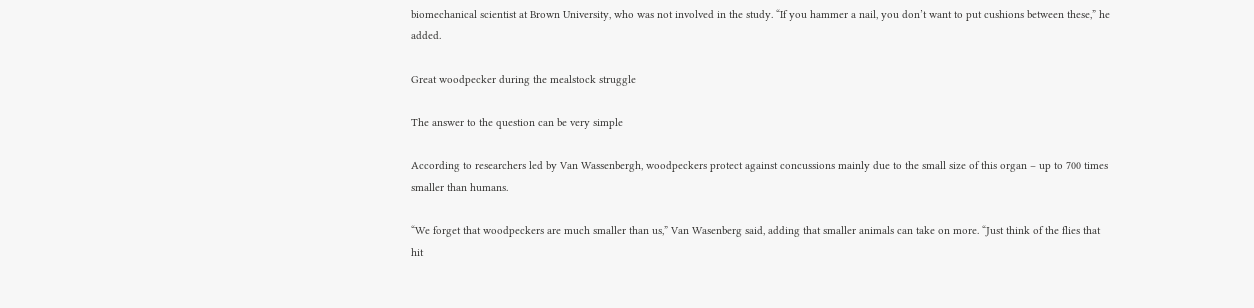biomechanical scientist at Brown University, who was not involved in the study. “If you hammer a nail, you don’t want to put cushions between these,” he added.

Great woodpecker during the mealstock struggle

The answer to the question can be very simple

According to researchers led by Van Wassenbergh, woodpeckers protect against concussions mainly due to the small size of this organ – up to 700 times smaller than humans.

“We forget that woodpeckers are much smaller than us,” Van Wasenberg said, adding that smaller animals can take on more. “Just think of the flies that hit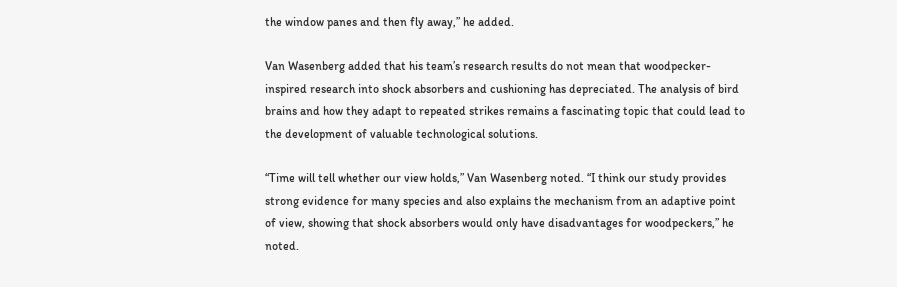the window panes and then fly away,” he added.

Van Wasenberg added that his team’s research results do not mean that woodpecker-inspired research into shock absorbers and cushioning has depreciated. The analysis of bird brains and how they adapt to repeated strikes remains a fascinating topic that could lead to the development of valuable technological solutions.

“Time will tell whether our view holds,” Van Wasenberg noted. “I think our study provides strong evidence for many species and also explains the mechanism from an adaptive point of view, showing that shock absorbers would only have disadvantages for woodpeckers,” he noted.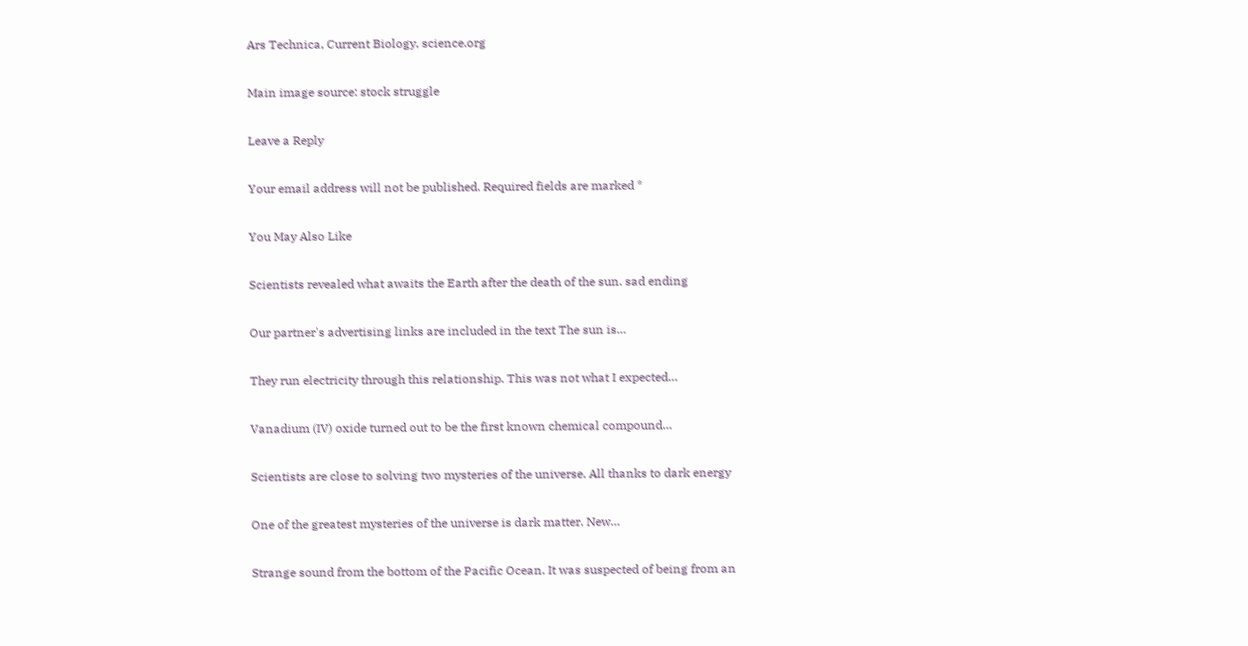Ars Technica, Current Biology, science.org

Main image source: stock struggle

Leave a Reply

Your email address will not be published. Required fields are marked *

You May Also Like

Scientists revealed what awaits the Earth after the death of the sun. sad ending

Our partner's advertising links are included in the text The sun is…

They run electricity through this relationship. This was not what I expected…

Vanadium (IV) oxide turned out to be the first known chemical compound…

Scientists are close to solving two mysteries of the universe. All thanks to dark energy

One of the greatest mysteries of the universe is dark matter. New…

Strange sound from the bottom of the Pacific Ocean. It was suspected of being from an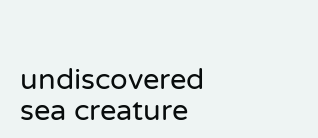undiscovered sea creature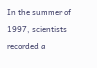In the summer of 1997, scientists recorded a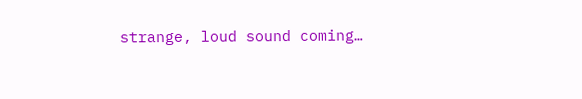strange, loud sound coming…